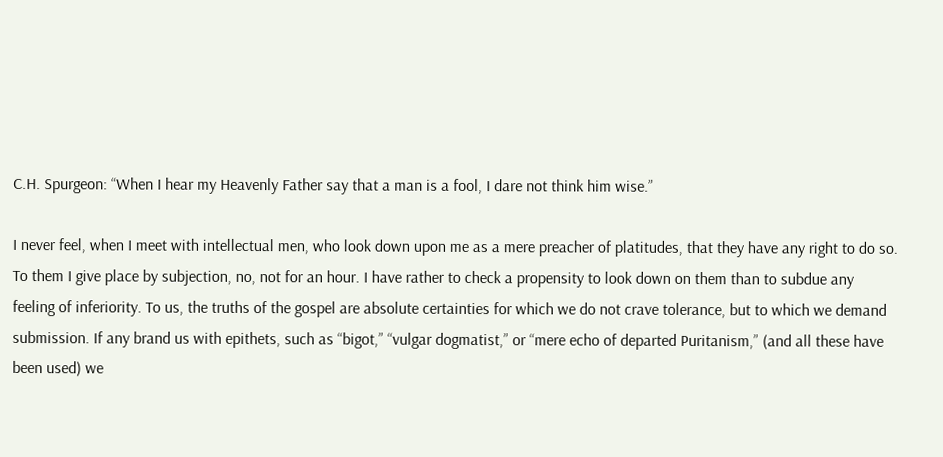C.H. Spurgeon: “When I hear my Heavenly Father say that a man is a fool, I dare not think him wise.”

I never feel, when I meet with intellectual men, who look down upon me as a mere preacher of platitudes, that they have any right to do so. To them I give place by subjection, no, not for an hour. I have rather to check a propensity to look down on them than to subdue any feeling of inferiority. To us, the truths of the gospel are absolute certainties for which we do not crave tolerance, but to which we demand submission. If any brand us with epithets, such as “bigot,” “vulgar dogmatist,” or “mere echo of departed Puritanism,” (and all these have been used) we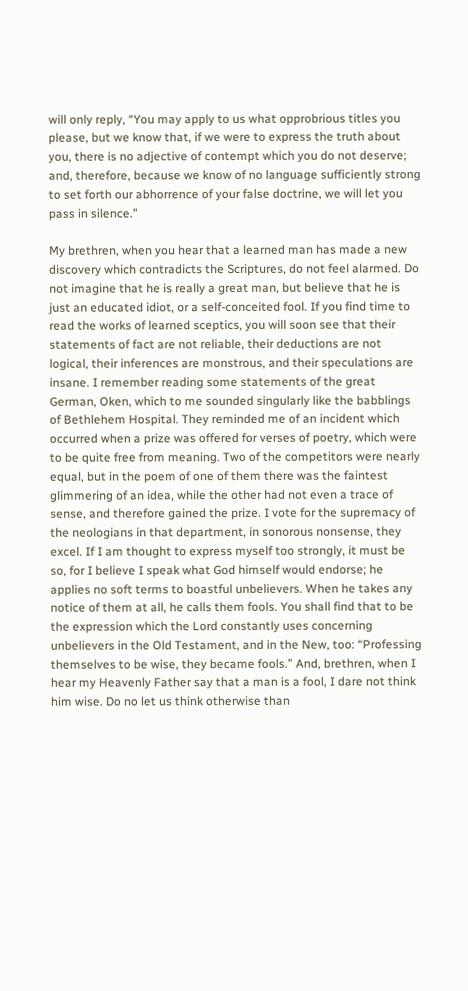will only reply, “You may apply to us what opprobrious titles you please, but we know that, if we were to express the truth about you, there is no adjective of contempt which you do not deserve; and, therefore, because we know of no language sufficiently strong to set forth our abhorrence of your false doctrine, we will let you pass in silence.”

My brethren, when you hear that a learned man has made a new discovery which contradicts the Scriptures, do not feel alarmed. Do not imagine that he is really a great man, but believe that he is just an educated idiot, or a self-conceited fool. If you find time to read the works of learned sceptics, you will soon see that their statements of fact are not reliable, their deductions are not logical, their inferences are monstrous, and their speculations are insane. I remember reading some statements of the great German, Oken, which to me sounded singularly like the babblings of Bethlehem Hospital. They reminded me of an incident which occurred when a prize was offered for verses of poetry, which were to be quite free from meaning. Two of the competitors were nearly equal, but in the poem of one of them there was the faintest glimmering of an idea, while the other had not even a trace of sense, and therefore gained the prize. I vote for the supremacy of the neologians in that department, in sonorous nonsense, they excel. If I am thought to express myself too strongly, it must be so, for I believe I speak what God himself would endorse; he applies no soft terms to boastful unbelievers. When he takes any notice of them at all, he calls them fools. You shall find that to be the expression which the Lord constantly uses concerning unbelievers in the Old Testament, and in the New, too: “Professing themselves to be wise, they became fools.” And, brethren, when I hear my Heavenly Father say that a man is a fool, I dare not think him wise. Do no let us think otherwise than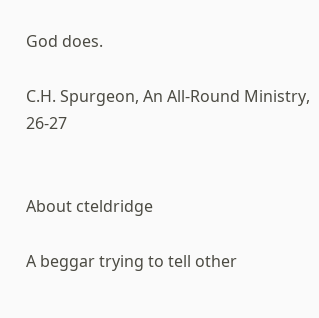God does.

C.H. Spurgeon, An All-Round Ministry, 26-27


About cteldridge

A beggar trying to tell other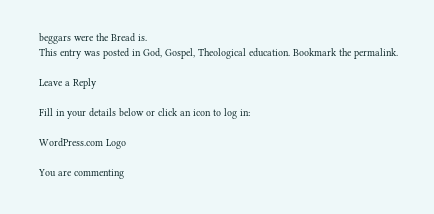beggars were the Bread is.
This entry was posted in God, Gospel, Theological education. Bookmark the permalink.

Leave a Reply

Fill in your details below or click an icon to log in:

WordPress.com Logo

You are commenting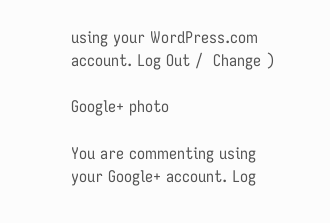using your WordPress.com account. Log Out /  Change )

Google+ photo

You are commenting using your Google+ account. Log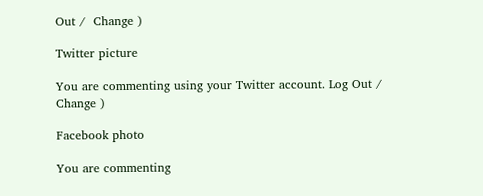Out /  Change )

Twitter picture

You are commenting using your Twitter account. Log Out /  Change )

Facebook photo

You are commenting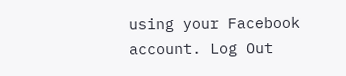using your Facebook account. Log Out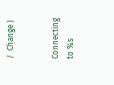/  Change )


Connecting to %s